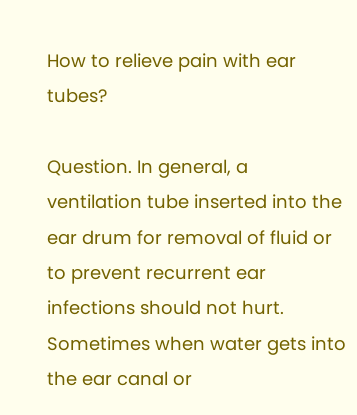How to relieve pain with ear tubes?

Question. In general, a ventilation tube inserted into the ear drum for removal of fluid or to prevent recurrent ear infections should not hurt. Sometimes when water gets into the ear canal or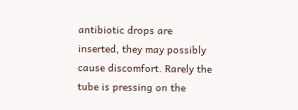antibiotic drops are inserted, they may possibly cause discomfort. Rarely the tube is pressing on the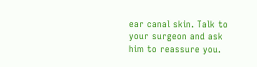ear canal skin. Talk to your surgeon and ask him to reassure you.